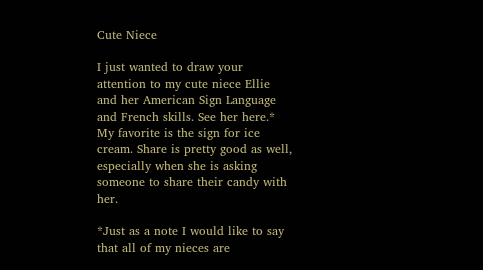Cute Niece

I just wanted to draw your attention to my cute niece Ellie and her American Sign Language and French skills. See her here.* My favorite is the sign for ice cream. Share is pretty good as well, especially when she is asking someone to share their candy with her.

*Just as a note I would like to say that all of my nieces are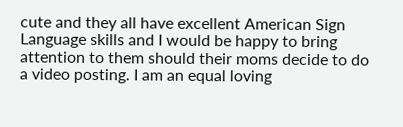cute and they all have excellent American Sign Language skills and I would be happy to bring attention to them should their moms decide to do a video posting. I am an equal loving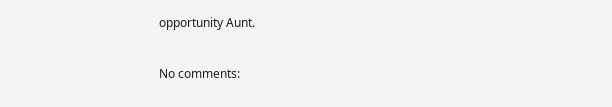opportunity Aunt.

No comments: